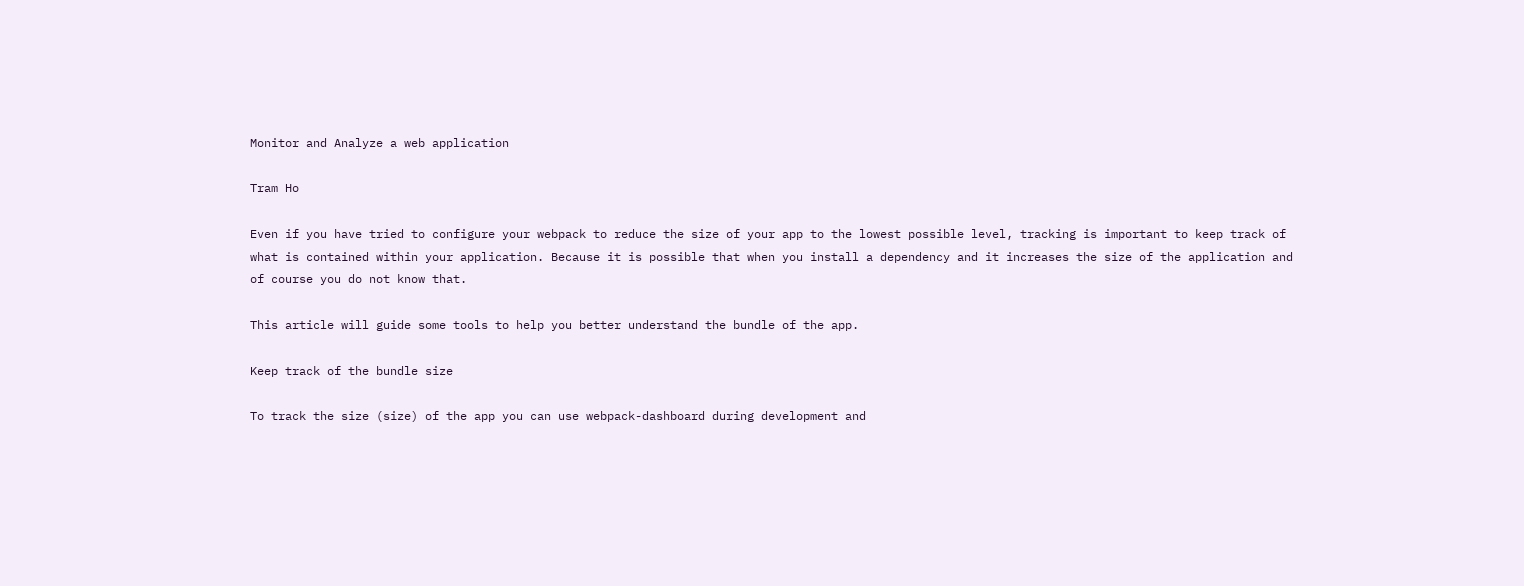Monitor and Analyze a web application

Tram Ho

Even if you have tried to configure your webpack to reduce the size of your app to the lowest possible level, tracking is important to keep track of what is contained within your application. Because it is possible that when you install a dependency and it increases the size of the application and of course you do not know that.

This article will guide some tools to help you better understand the bundle of the app.

Keep track of the bundle size

To track the size (size) of the app you can use webpack-dashboard during development and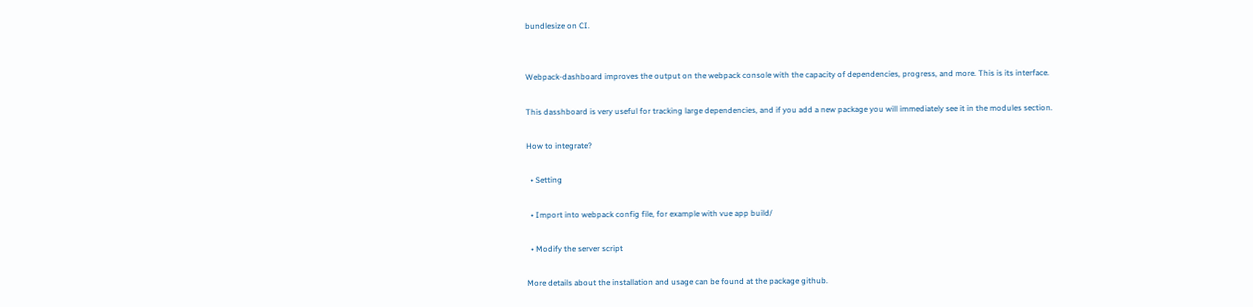bundlesize on CI.


Webpack-dashboard improves the output on the webpack console with the capacity of dependencies, progress, and more. This is its interface.

This dasshboard is very useful for tracking large dependencies, and if you add a new package you will immediately see it in the modules section.

How to integrate?

  • Setting

  • Import into webpack config file, for example with vue app build/

  • Modify the server script

More details about the installation and usage can be found at the package github.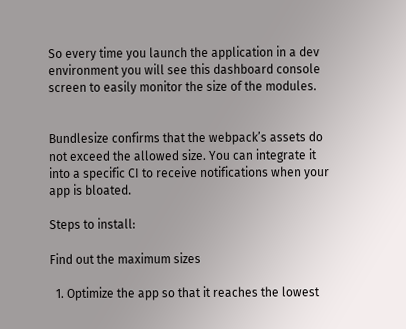So every time you launch the application in a dev environment you will see this dashboard console screen to easily monitor the size of the modules.


Bundlesize confirms that the webpack’s assets do not exceed the allowed size. You can integrate it into a specific CI to receive notifications when your app is bloated.

Steps to install:

Find out the maximum sizes

  1. Optimize the app so that it reaches the lowest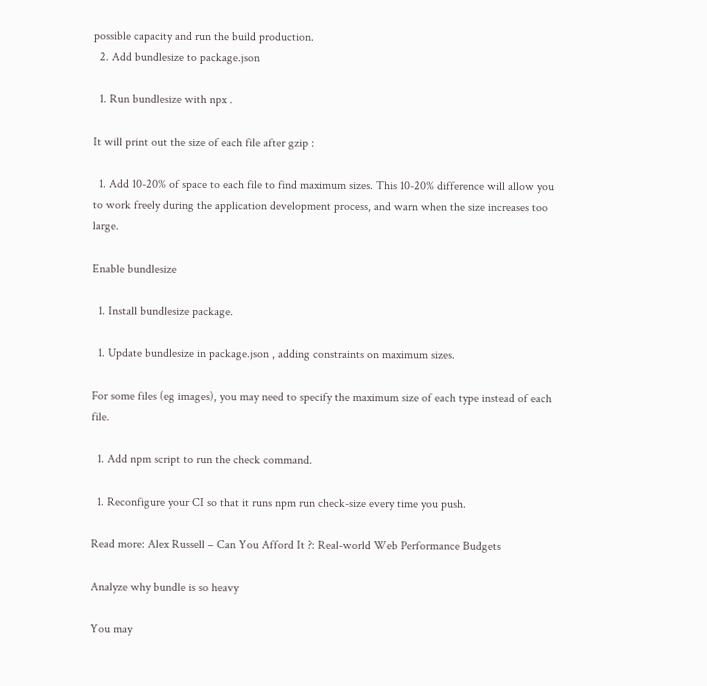possible capacity and run the build production.
  2. Add bundlesize to package.json

  1. Run bundlesize with npx .

It will print out the size of each file after gzip :

  1. Add 10-20% of space to each file to find maximum sizes. This 10-20% difference will allow you to work freely during the application development process, and warn when the size increases too large.

Enable bundlesize

  1. Install bundlesize package.

  1. Update bundlesize in package.json , adding constraints on maximum sizes.

For some files (eg images), you may need to specify the maximum size of each type instead of each file.

  1. Add npm script to run the check command.

  1. Reconfigure your CI so that it runs npm run check-size every time you push.

Read more: Alex Russell – Can You Afford It ?: Real-world Web Performance Budgets

Analyze why bundle is so heavy

You may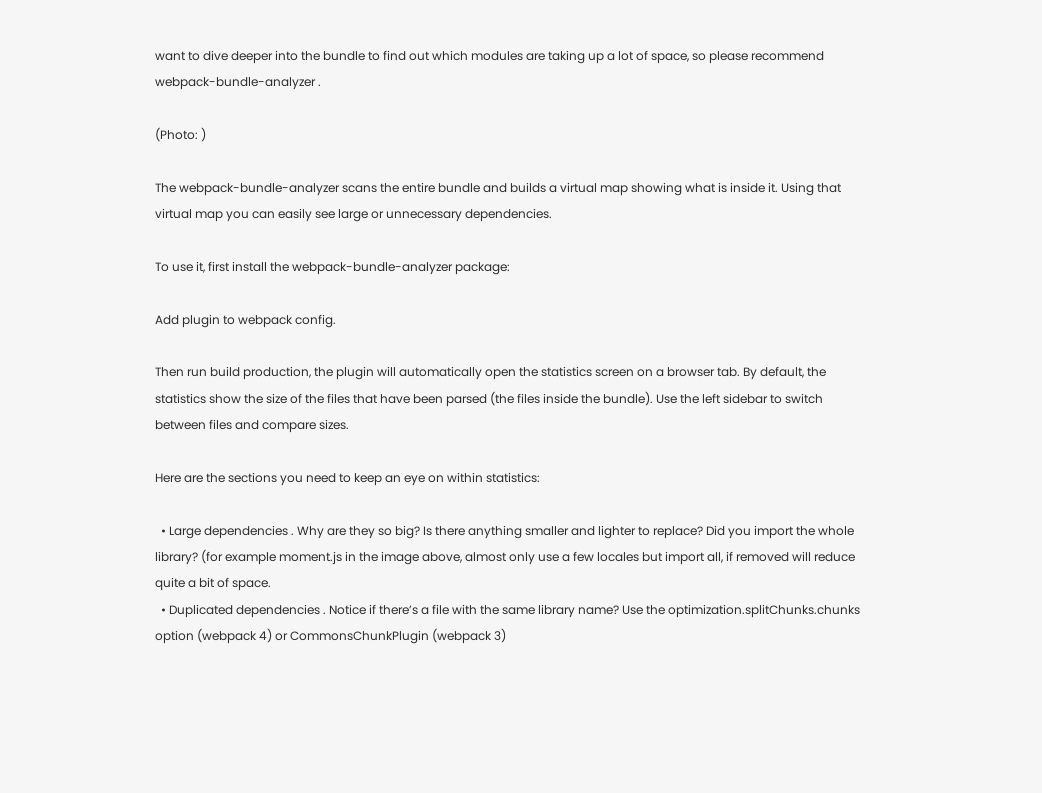want to dive deeper into the bundle to find out which modules are taking up a lot of space, so please recommend webpack-bundle-analyzer .

(Photo: )

The webpack-bundle-analyzer scans the entire bundle and builds a virtual map showing what is inside it. Using that virtual map you can easily see large or unnecessary dependencies.

To use it, first install the webpack-bundle-analyzer package:

Add plugin to webpack config.

Then run build production, the plugin will automatically open the statistics screen on a browser tab. By default, the statistics show the size of the files that have been parsed (the files inside the bundle). Use the left sidebar to switch between files and compare sizes.

Here are the sections you need to keep an eye on within statistics:

  • Large dependencies . Why are they so big? Is there anything smaller and lighter to replace? Did you import the whole library? (for example moment.js in the image above, almost only use a few locales but import all, if removed will reduce quite a bit of space.
  • Duplicated dependencies . Notice if there’s a file with the same library name? Use the optimization.splitChunks.chunks option (webpack 4) or CommonsChunkPlugin (webpack 3)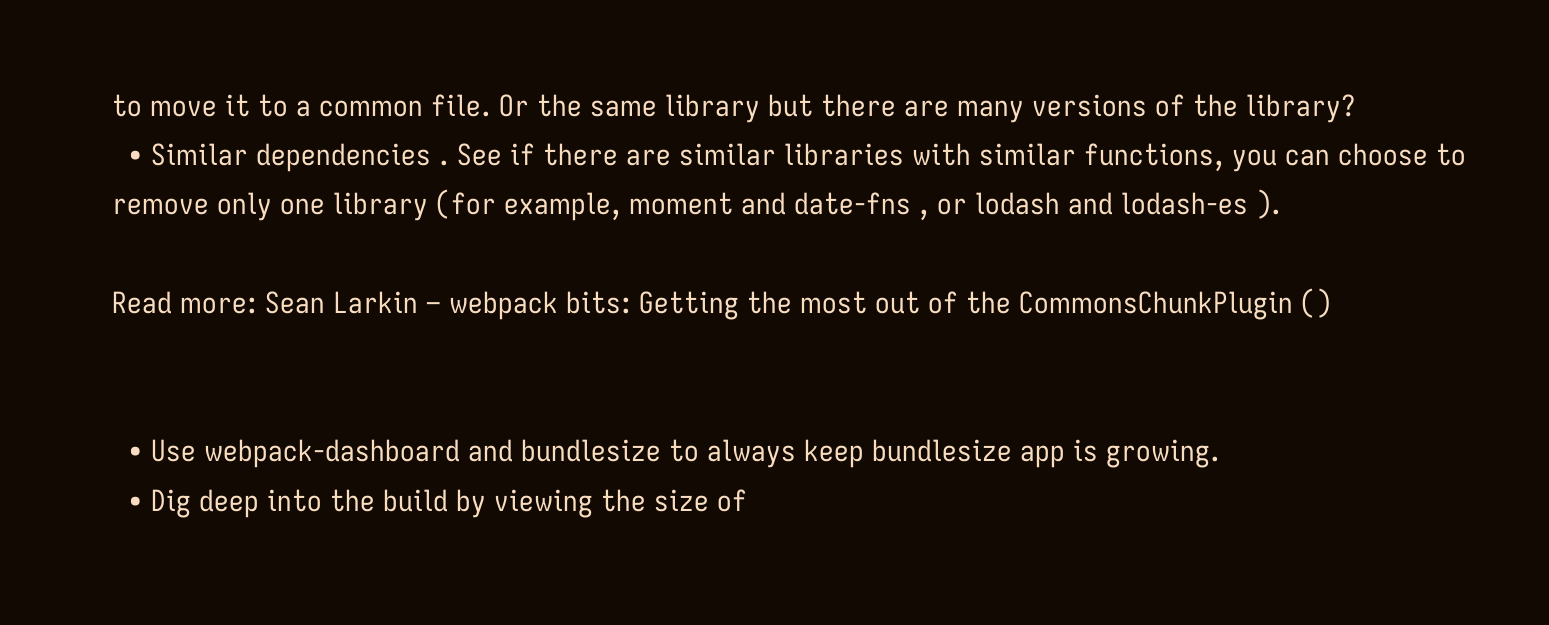to move it to a common file. Or the same library but there are many versions of the library?
  • Similar dependencies . See if there are similar libraries with similar functions, you can choose to remove only one library (for example, moment and date-fns , or lodash and lodash-es ).

Read more: Sean Larkin – webpack bits: Getting the most out of the CommonsChunkPlugin ()


  • Use webpack-dashboard and bundlesize to always keep bundlesize app is growing.
  • Dig deep into the build by viewing the size of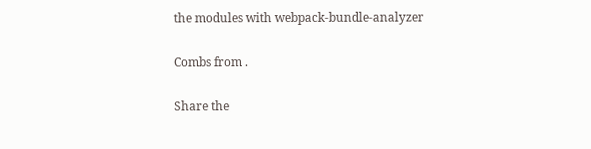the modules with webpack-bundle-analyzer

Combs from .

Share the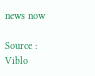news now

Source : Viblo